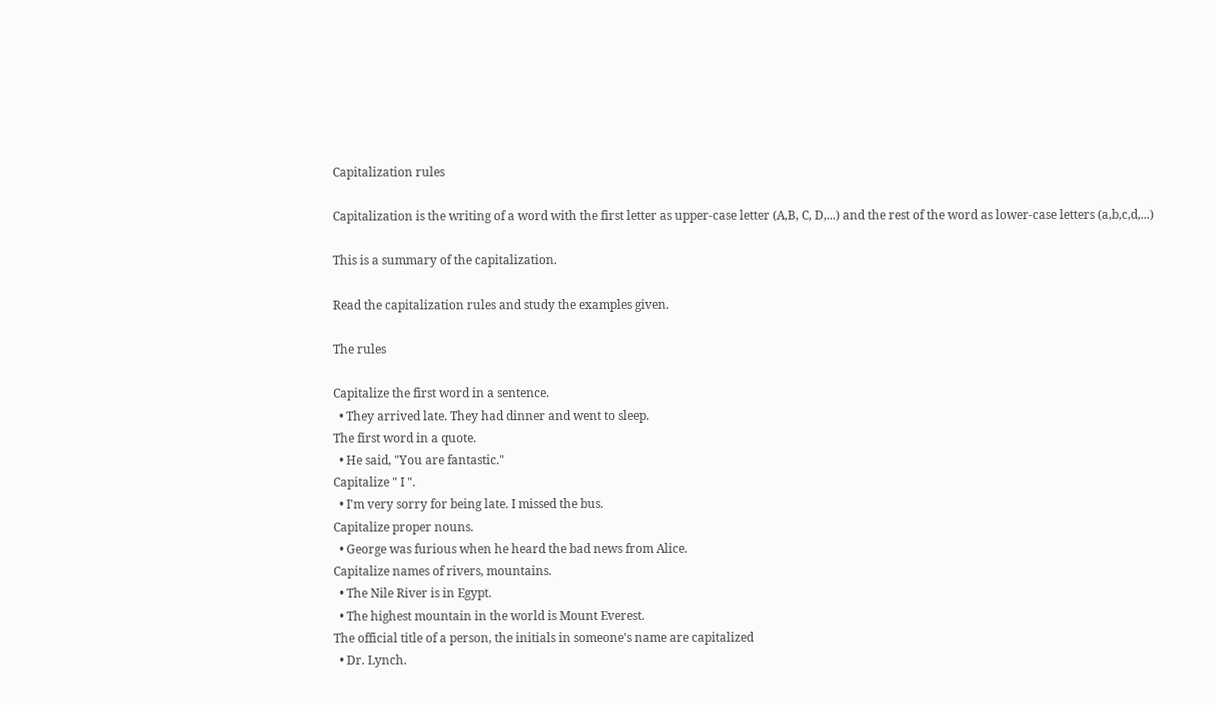Capitalization rules

Capitalization is the writing of a word with the first letter as upper-case letter (A,B, C, D,...) and the rest of the word as lower-case letters (a,b,c,d,...)

This is a summary of the capitalization.

Read the capitalization rules and study the examples given.

The rules

Capitalize the first word in a sentence.
  • They arrived late. They had dinner and went to sleep.
The first word in a quote.
  • He said, "You are fantastic."
Capitalize " I ".
  • I'm very sorry for being late. I missed the bus.
Capitalize proper nouns.
  • George was furious when he heard the bad news from Alice.
Capitalize names of rivers, mountains.
  • The Nile River is in Egypt.
  • The highest mountain in the world is Mount Everest.
The official title of a person, the initials in someone's name are capitalized
  • Dr. Lynch.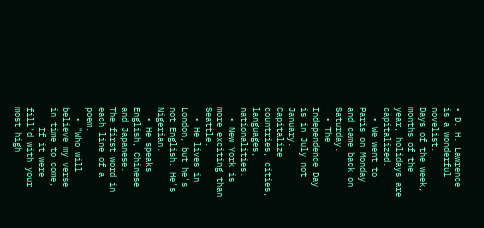• D. H. Lawrence is a wonderful novelist.
Days of the week, months of the year, holidays are capitalized.
  • We went to Paris on Monday and came back on Saturday.
  • The Independence Day is in July not January.
Capitalize countries, cities, languages, nationalities.
  • New York is more exciting than Seattle.
  • He lives in London, but he's not English. He's Nigerian.
  • He speaks English, Chinese and Japanese.
The first word in each line of a poem.
  • "Who will believe my verse in time to come,
    If it were fill'd with your most high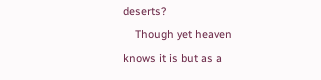deserts?
    Though yet heaven knows it is but as a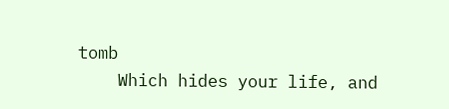tomb
    Which hides your life, and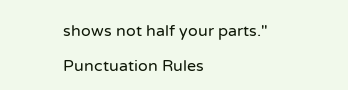shows not half your parts."

Punctuation Rules